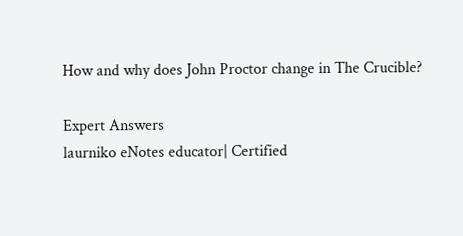How and why does John Proctor change in The Crucible?

Expert Answers
laurniko eNotes educator| Certified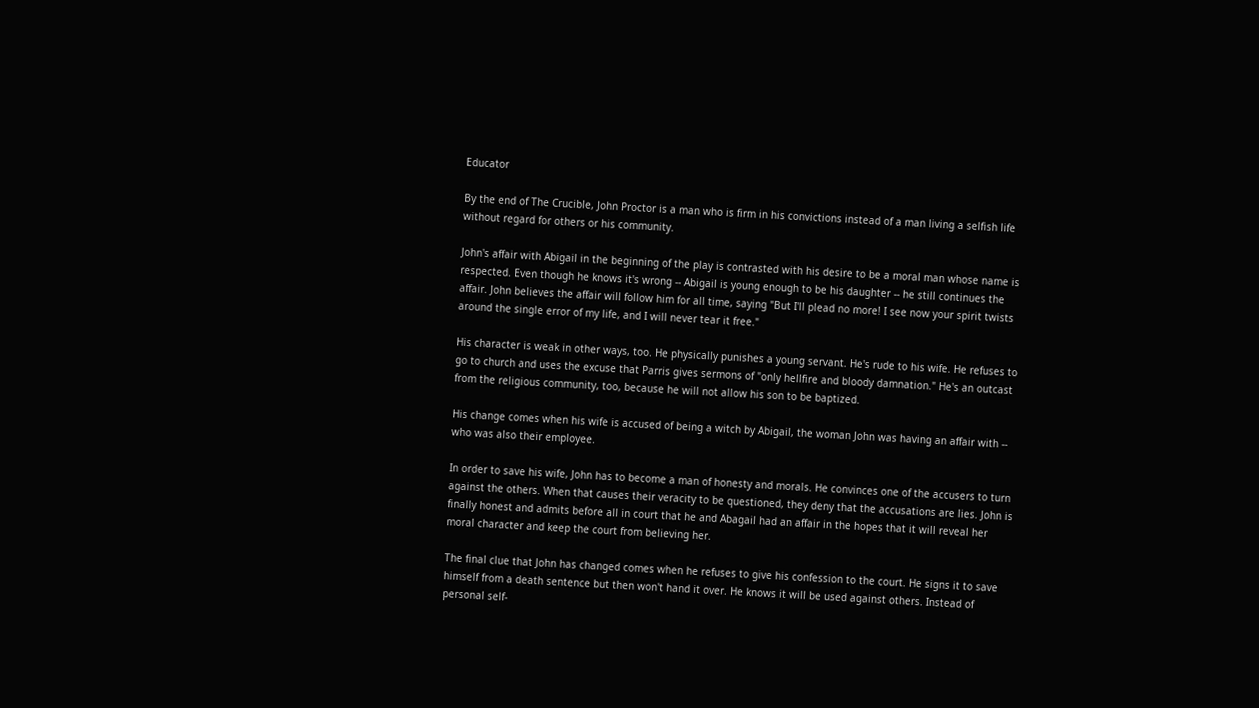Educator

By the end of The Crucible, John Proctor is a man who is firm in his convictions instead of a man living a selfish life without regard for others or his community.

John's affair with Abigail in the beginning of the play is contrasted with his desire to be a moral man whose name is respected. Even though he knows it's wrong -- Abigail is young enough to be his daughter -- he still continues the affair. John believes the affair will follow him for all time, saying "But I'll plead no more! I see now your spirit twists around the single error of my life, and I will never tear it free."

His character is weak in other ways, too. He physically punishes a young servant. He's rude to his wife. He refuses to go to church and uses the excuse that Parris gives sermons of "only hellfire and bloody damnation." He's an outcast from the religious community, too, because he will not allow his son to be baptized.

His change comes when his wife is accused of being a witch by Abigail, the woman John was having an affair with -- who was also their employee.

In order to save his wife, John has to become a man of honesty and morals. He convinces one of the accusers to turn against the others. When that causes their veracity to be questioned, they deny that the accusations are lies. John is finally honest and admits before all in court that he and Abagail had an affair in the hopes that it will reveal her moral character and keep the court from believing her.

The final clue that John has changed comes when he refuses to give his confession to the court. He signs it to save himself from a death sentence but then won't hand it over. He knows it will be used against others. Instead of personal self-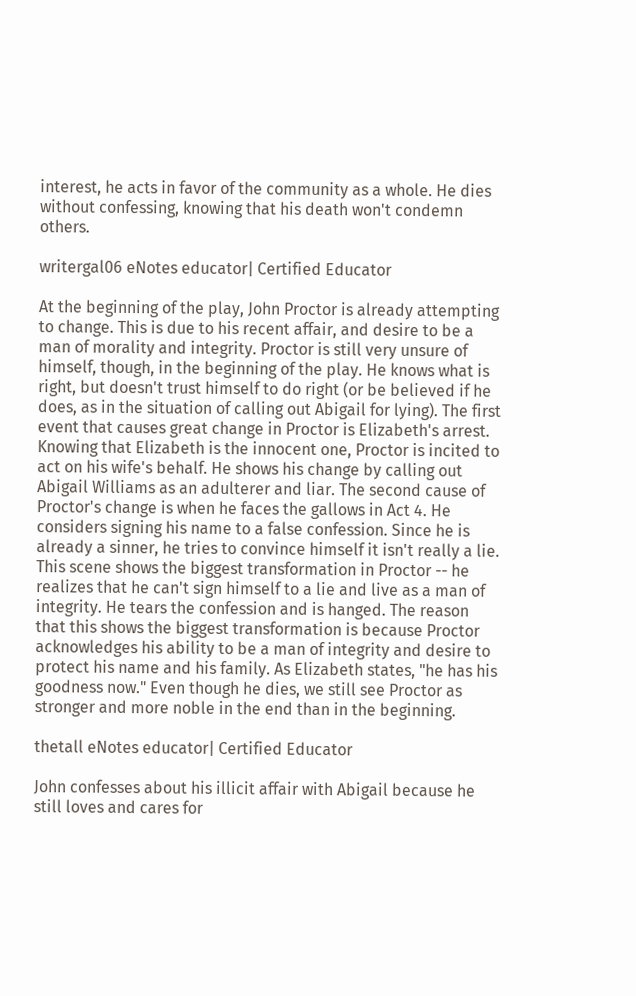interest, he acts in favor of the community as a whole. He dies without confessing, knowing that his death won't condemn others.

writergal06 eNotes educator| Certified Educator

At the beginning of the play, John Proctor is already attempting to change. This is due to his recent affair, and desire to be a man of morality and integrity. Proctor is still very unsure of himself, though, in the beginning of the play. He knows what is right, but doesn't trust himself to do right (or be believed if he does, as in the situation of calling out Abigail for lying). The first event that causes great change in Proctor is Elizabeth's arrest. Knowing that Elizabeth is the innocent one, Proctor is incited to act on his wife's behalf. He shows his change by calling out Abigail Williams as an adulterer and liar. The second cause of Proctor's change is when he faces the gallows in Act 4. He considers signing his name to a false confession. Since he is already a sinner, he tries to convince himself it isn't really a lie. This scene shows the biggest transformation in Proctor -- he realizes that he can't sign himself to a lie and live as a man of integrity. He tears the confession and is hanged. The reason that this shows the biggest transformation is because Proctor acknowledges his ability to be a man of integrity and desire to protect his name and his family. As Elizabeth states, "he has his goodness now." Even though he dies, we still see Proctor as stronger and more noble in the end than in the beginning.

thetall eNotes educator| Certified Educator

John confesses about his illicit affair with Abigail because he still loves and cares for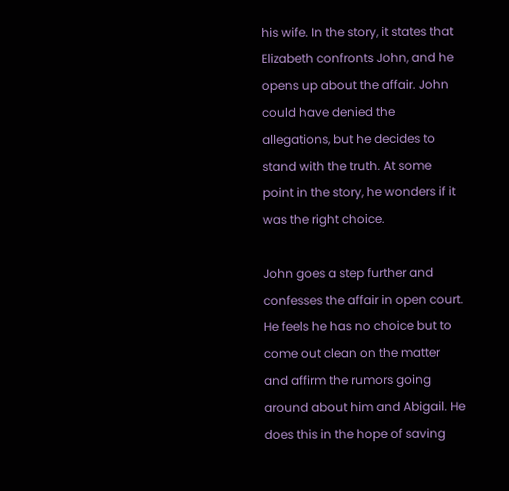his wife. In the story, it states that Elizabeth confronts John, and he opens up about the affair. John could have denied the allegations, but he decides to stand with the truth. At some point in the story, he wonders if it was the right choice.

John goes a step further and confesses the affair in open court. He feels he has no choice but to come out clean on the matter and affirm the rumors going around about him and Abigail. He does this in the hope of saving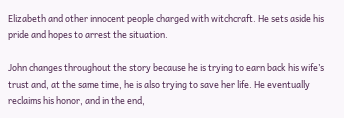Elizabeth and other innocent people charged with witchcraft. He sets aside his pride and hopes to arrest the situation.

John changes throughout the story because he is trying to earn back his wife’s trust and, at the same time, he is also trying to save her life. He eventually reclaims his honor, and in the end,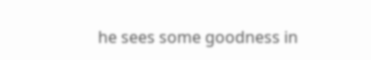he sees some goodness in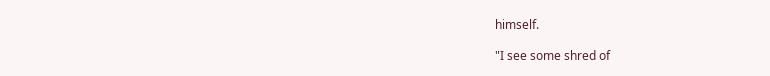himself.

"I see some shred of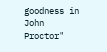goodness in John Proctor"